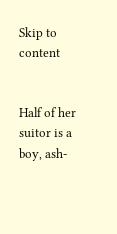Skip to content


Half of her suitor is a boy, ash-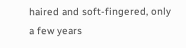haired and soft-fingered, only a few years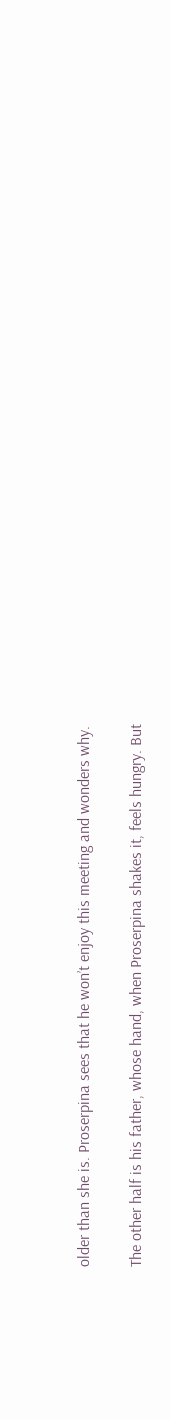older than she is. Proserpina sees that he won’t enjoy this meeting and wonders why.

The other half is his father, whose hand, when Proserpina shakes it, feels hungry. But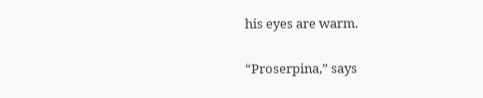his eyes are warm.

“Proserpina,” says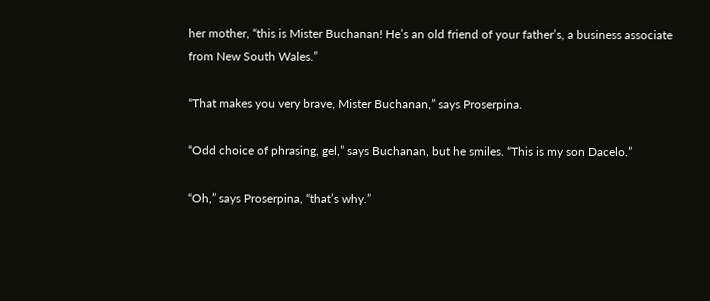her mother, “this is Mister Buchanan! He’s an old friend of your father’s, a business associate from New South Wales.”

“That makes you very brave, Mister Buchanan,” says Proserpina.

“Odd choice of phrasing, gel,” says Buchanan, but he smiles. “This is my son Dacelo.”

“Oh,” says Proserpina, “that’s why.”